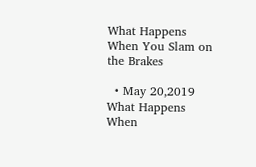What Happens When You Slam on the Brakes

  • May 20,2019
What Happens When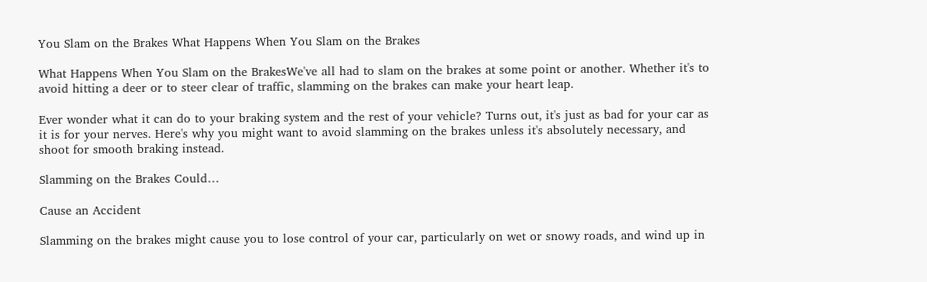You Slam on the Brakes What Happens When You Slam on the Brakes

What Happens When You Slam on the BrakesWe've all had to slam on the brakes at some point or another. Whether it's to avoid hitting a deer or to steer clear of traffic, slamming on the brakes can make your heart leap.

Ever wonder what it can do to your braking system and the rest of your vehicle? Turns out, it's just as bad for your car as it is for your nerves. Here's why you might want to avoid slamming on the brakes unless it's absolutely necessary, and shoot for smooth braking instead.

Slamming on the Brakes Could…

Cause an Accident

Slamming on the brakes might cause you to lose control of your car, particularly on wet or snowy roads, and wind up in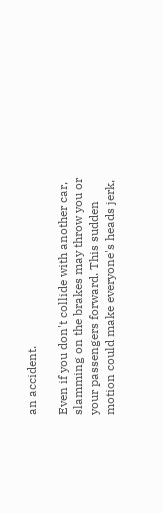an accident.

Even if you don't collide with another car, slamming on the brakes may throw you or your passengers forward. This sudden motion could make everyone's heads jerk,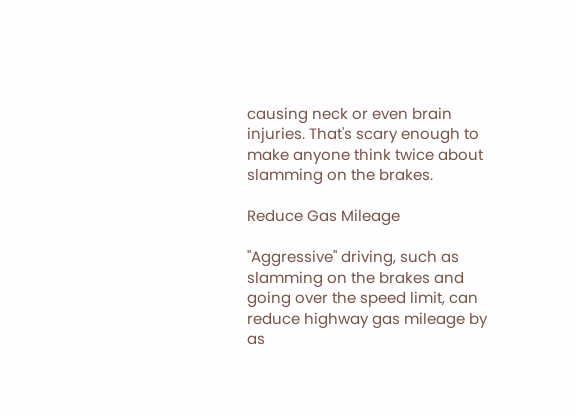causing neck or even brain injuries. That's scary enough to make anyone think twice about slamming on the brakes.

Reduce Gas Mileage

"Aggressive" driving, such as slamming on the brakes and going over the speed limit, can reduce highway gas mileage by as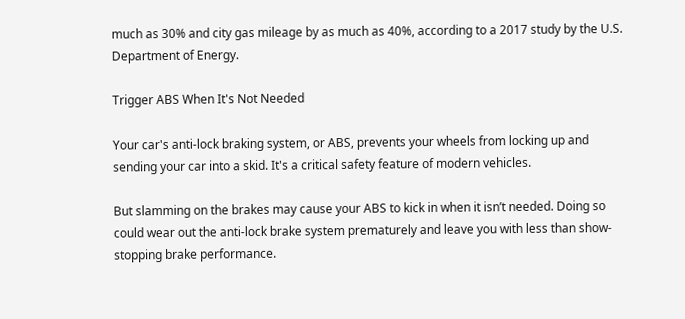much as 30% and city gas mileage by as much as 40%, according to a 2017 study by the U.S. Department of Energy.

Trigger ABS When It's Not Needed

Your car's anti-lock braking system, or ABS, prevents your wheels from locking up and sending your car into a skid. It's a critical safety feature of modern vehicles.

But slamming on the brakes may cause your ABS to kick in when it isn’t needed. Doing so could wear out the anti-lock brake system prematurely and leave you with less than show-stopping brake performance.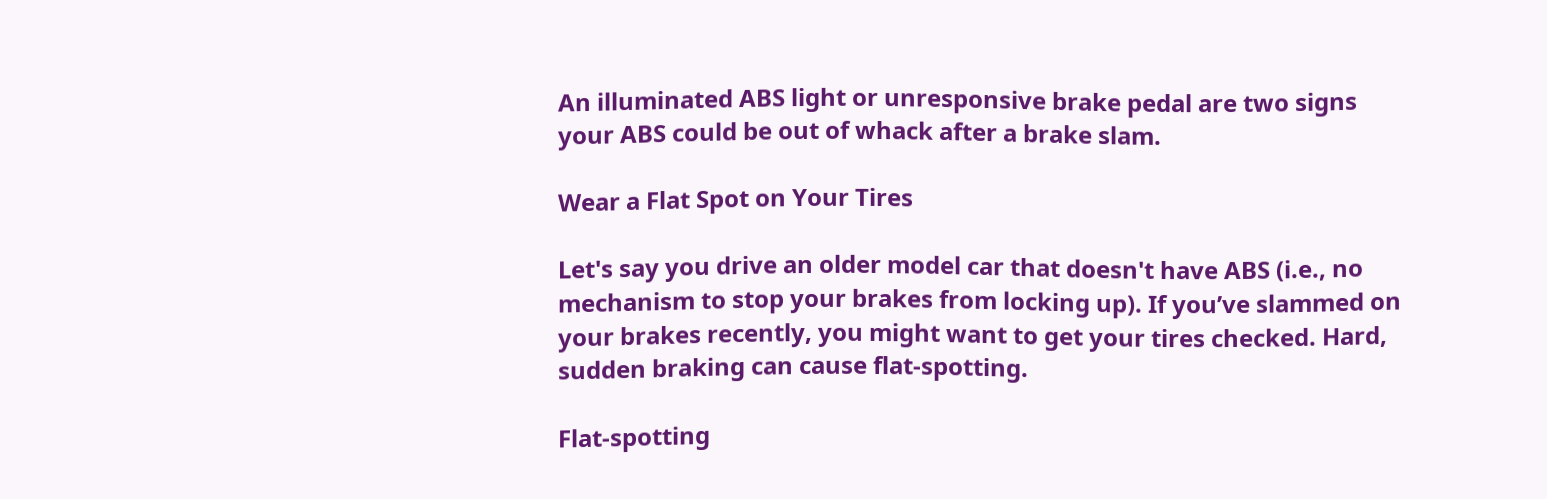An illuminated ABS light or unresponsive brake pedal are two signs your ABS could be out of whack after a brake slam.

Wear a Flat Spot on Your Tires

Let's say you drive an older model car that doesn't have ABS (i.e., no mechanism to stop your brakes from locking up). If you’ve slammed on your brakes recently, you might want to get your tires checked. Hard, sudden braking can cause flat-spotting.

Flat-spotting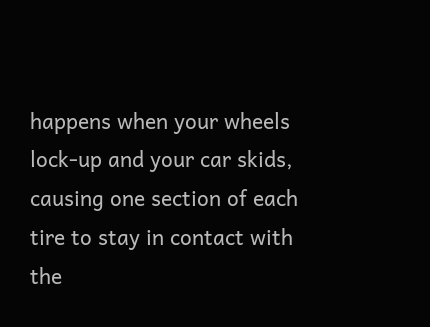happens when your wheels lock-up and your car skids, causing one section of each tire to stay in contact with the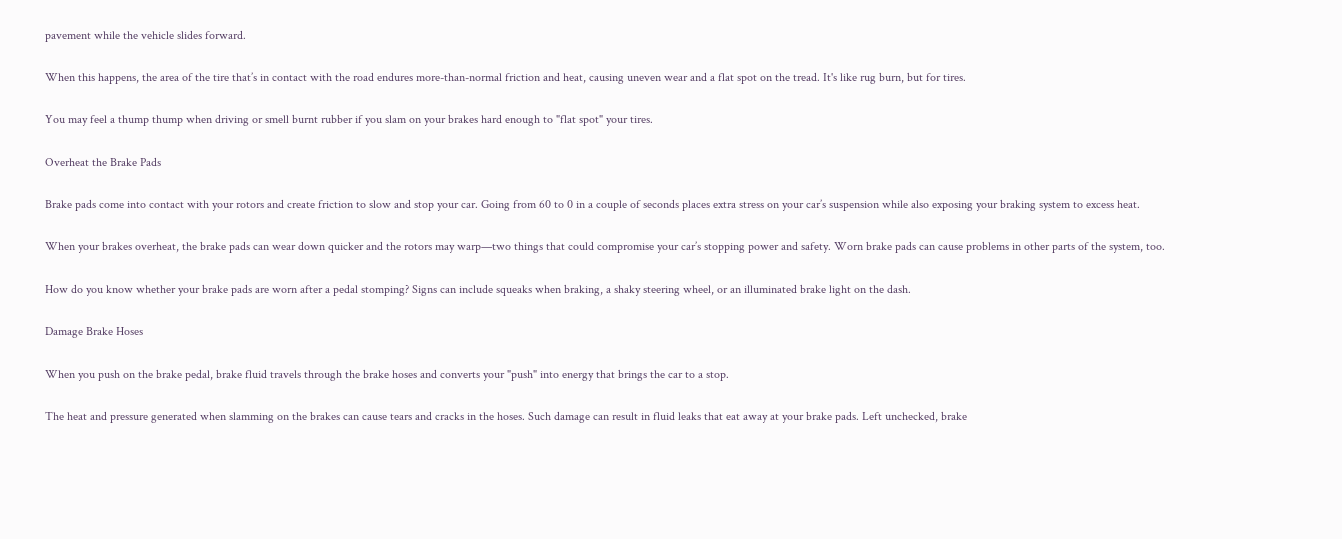pavement while the vehicle slides forward.

When this happens, the area of the tire that’s in contact with the road endures more-than-normal friction and heat, causing uneven wear and a flat spot on the tread. It's like rug burn, but for tires.

You may feel a thump thump when driving or smell burnt rubber if you slam on your brakes hard enough to "flat spot" your tires.

Overheat the Brake Pads

Brake pads come into contact with your rotors and create friction to slow and stop your car. Going from 60 to 0 in a couple of seconds places extra stress on your car’s suspension while also exposing your braking system to excess heat.

When your brakes overheat, the brake pads can wear down quicker and the rotors may warp—two things that could compromise your car’s stopping power and safety. Worn brake pads can cause problems in other parts of the system, too.

How do you know whether your brake pads are worn after a pedal stomping? Signs can include squeaks when braking, a shaky steering wheel, or an illuminated brake light on the dash.

Damage Brake Hoses

When you push on the brake pedal, brake fluid travels through the brake hoses and converts your "push" into energy that brings the car to a stop.

The heat and pressure generated when slamming on the brakes can cause tears and cracks in the hoses. Such damage can result in fluid leaks that eat away at your brake pads. Left unchecked, brake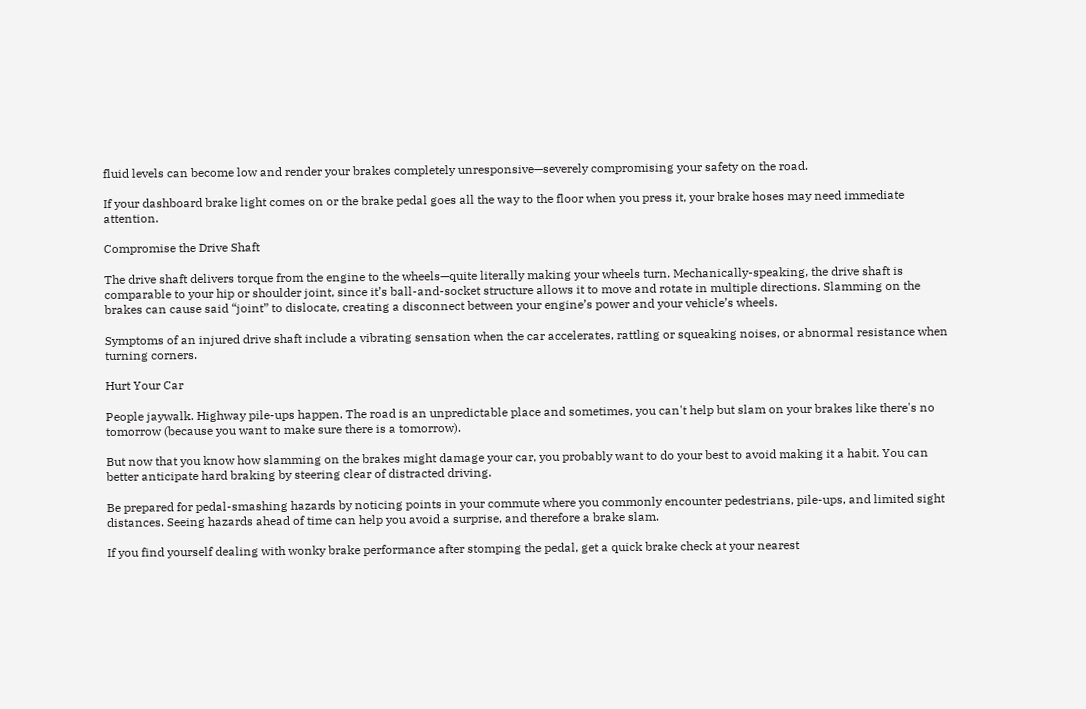fluid levels can become low and render your brakes completely unresponsive—severely compromising your safety on the road.

If your dashboard brake light comes on or the brake pedal goes all the way to the floor when you press it, your brake hoses may need immediate attention.

Compromise the Drive Shaft

The drive shaft delivers torque from the engine to the wheels—quite literally making your wheels turn. Mechanically-speaking, the drive shaft is comparable to your hip or shoulder joint, since it’s ball-and-socket structure allows it to move and rotate in multiple directions. Slamming on the brakes can cause said “joint” to dislocate, creating a disconnect between your engine’s power and your vehicle’s wheels.

Symptoms of an injured drive shaft include a vibrating sensation when the car accelerates, rattling or squeaking noises, or abnormal resistance when turning corners.

Hurt Your Car

People jaywalk. Highway pile-ups happen. The road is an unpredictable place and sometimes, you can't help but slam on your brakes like there's no tomorrow (because you want to make sure there is a tomorrow).

But now that you know how slamming on the brakes might damage your car, you probably want to do your best to avoid making it a habit. You can better anticipate hard braking by steering clear of distracted driving.

Be prepared for pedal-smashing hazards by noticing points in your commute where you commonly encounter pedestrians, pile-ups, and limited sight distances. Seeing hazards ahead of time can help you avoid a surprise, and therefore a brake slam.

If you find yourself dealing with wonky brake performance after stomping the pedal, get a quick brake check at your nearest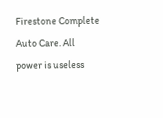Firestone Complete Auto Care. All power is useless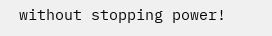without stopping power!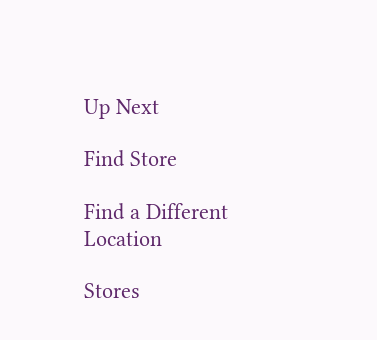Up Next

Find Store

Find a Different Location

Stores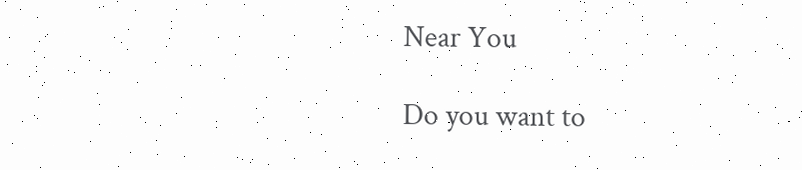Near You

Do you want to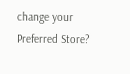change your Preferred Store?